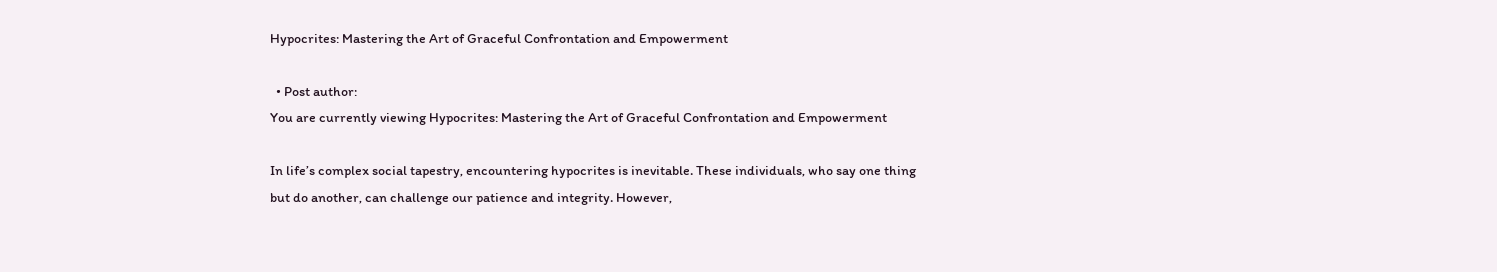Hypocrites: Mastering the Art of Graceful Confrontation and Empowerment

  • Post author:
You are currently viewing Hypocrites: Mastering the Art of Graceful Confrontation and Empowerment

In life’s complex social tapestry, encountering hypocrites is inevitable. These individuals, who say one thing but do another, can challenge our patience and integrity. However,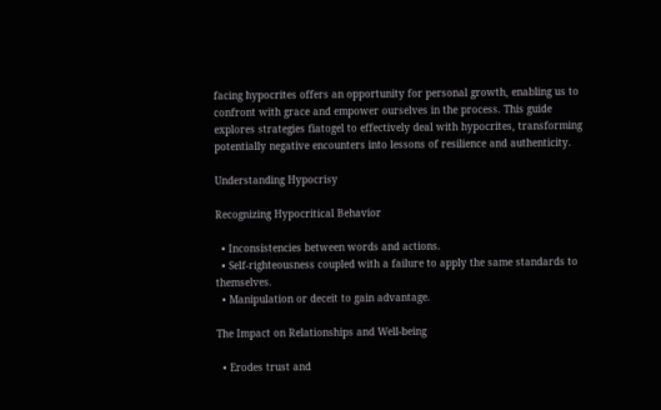facing hypocrites offers an opportunity for personal growth, enabling us to confront with grace and empower ourselves in the process. This guide explores strategies fiatogel to effectively deal with hypocrites, transforming potentially negative encounters into lessons of resilience and authenticity.

Understanding Hypocrisy

Recognizing Hypocritical Behavior

  • Inconsistencies between words and actions.
  • Self-righteousness coupled with a failure to apply the same standards to themselves.
  • Manipulation or deceit to gain advantage.

The Impact on Relationships and Well-being

  • Erodes trust and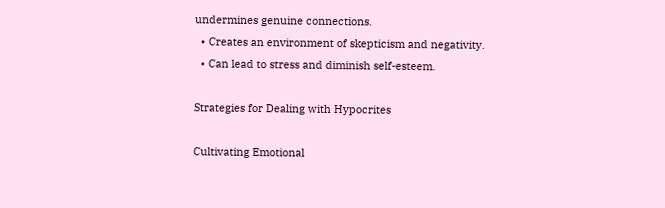undermines genuine connections.
  • Creates an environment of skepticism and negativity.
  • Can lead to stress and diminish self-esteem.

Strategies for Dealing with Hypocrites

Cultivating Emotional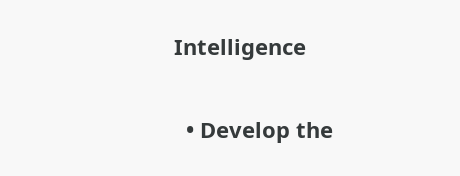Intelligence

  • Develop the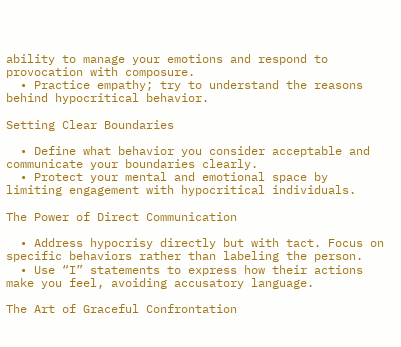ability to manage your emotions and respond to provocation with composure.
  • Practice empathy; try to understand the reasons behind hypocritical behavior.

Setting Clear Boundaries

  • Define what behavior you consider acceptable and communicate your boundaries clearly.
  • Protect your mental and emotional space by limiting engagement with hypocritical individuals.

The Power of Direct Communication

  • Address hypocrisy directly but with tact. Focus on specific behaviors rather than labeling the person.
  • Use “I” statements to express how their actions make you feel, avoiding accusatory language.

The Art of Graceful Confrontation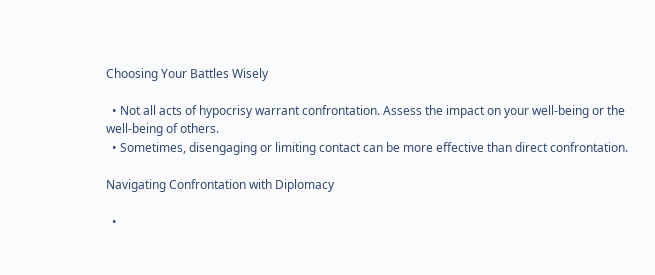Choosing Your Battles Wisely

  • Not all acts of hypocrisy warrant confrontation. Assess the impact on your well-being or the well-being of others.
  • Sometimes, disengaging or limiting contact can be more effective than direct confrontation.

Navigating Confrontation with Diplomacy

  •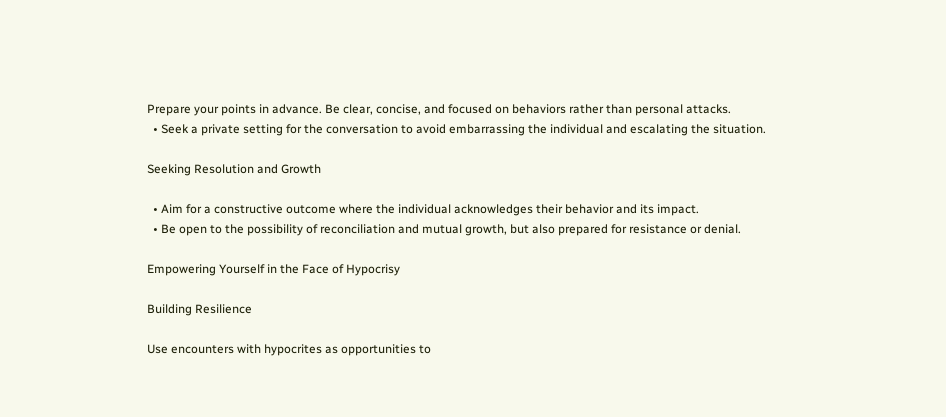Prepare your points in advance. Be clear, concise, and focused on behaviors rather than personal attacks.
  • Seek a private setting for the conversation to avoid embarrassing the individual and escalating the situation.

Seeking Resolution and Growth

  • Aim for a constructive outcome where the individual acknowledges their behavior and its impact.
  • Be open to the possibility of reconciliation and mutual growth, but also prepared for resistance or denial.

Empowering Yourself in the Face of Hypocrisy

Building Resilience

Use encounters with hypocrites as opportunities to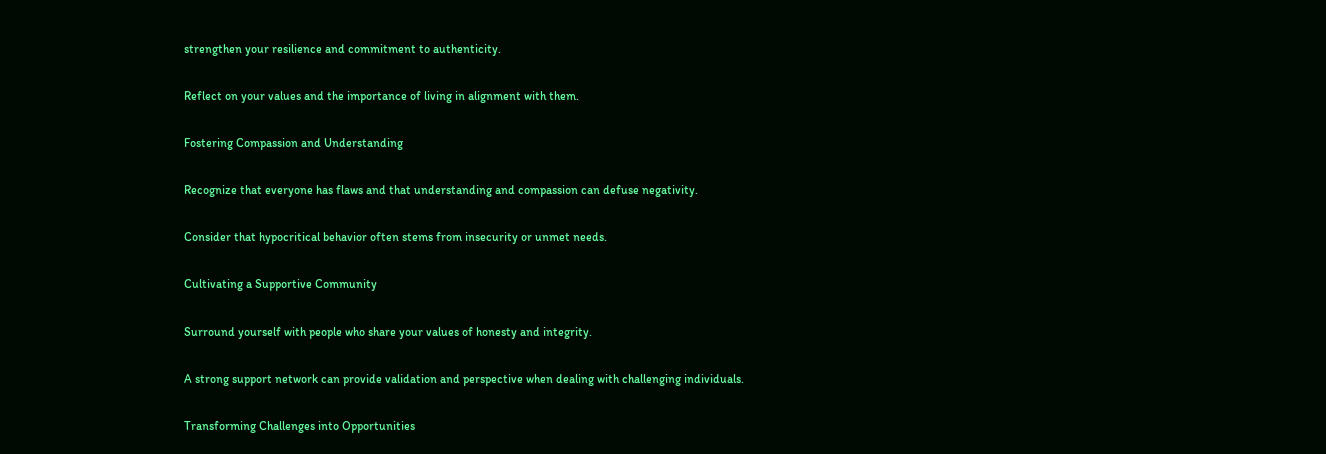strengthen your resilience and commitment to authenticity.

Reflect on your values and the importance of living in alignment with them.

Fostering Compassion and Understanding

Recognize that everyone has flaws and that understanding and compassion can defuse negativity.

Consider that hypocritical behavior often stems from insecurity or unmet needs.

Cultivating a Supportive Community

Surround yourself with people who share your values of honesty and integrity.

A strong support network can provide validation and perspective when dealing with challenging individuals.

Transforming Challenges into Opportunities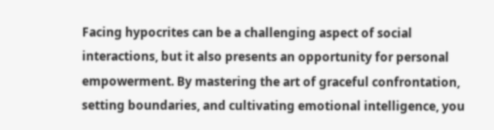Facing hypocrites can be a challenging aspect of social interactions, but it also presents an opportunity for personal empowerment. By mastering the art of graceful confrontation, setting boundaries, and cultivating emotional intelligence, you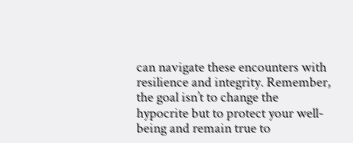can navigate these encounters with resilience and integrity. Remember, the goal isn’t to change the hypocrite but to protect your well-being and remain true to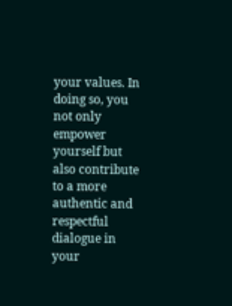your values. In doing so, you not only empower yourself but also contribute to a more authentic and respectful dialogue in your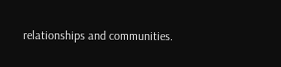relationships and communities.